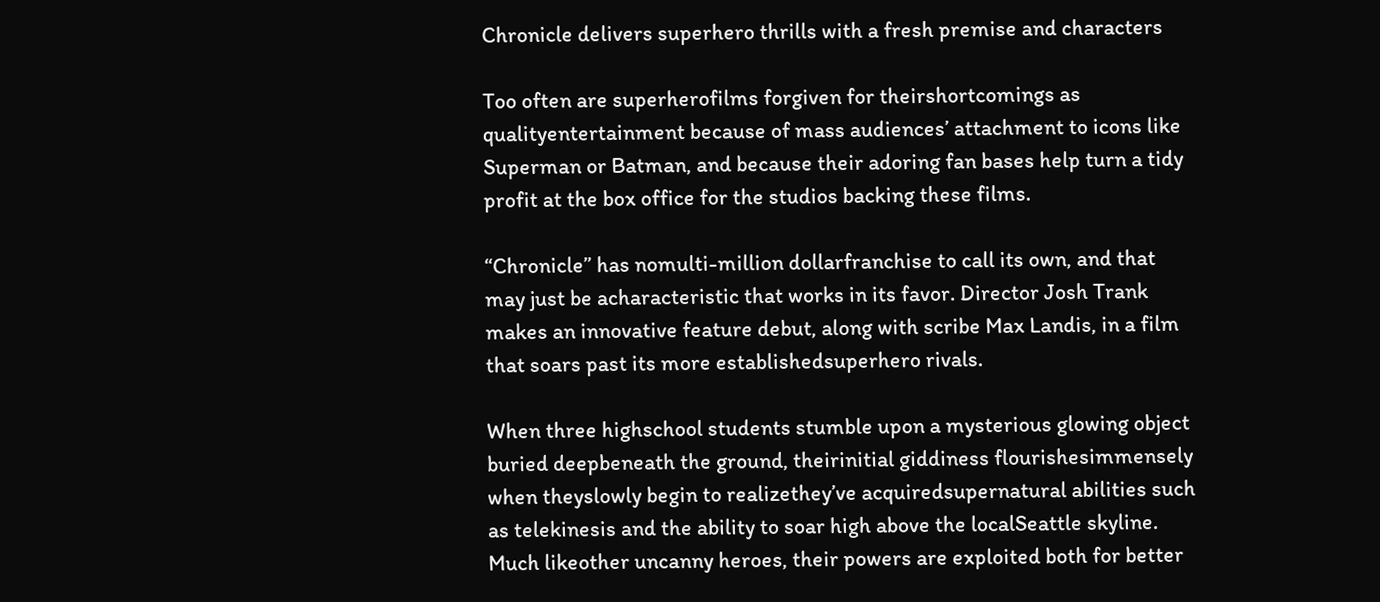Chronicle delivers superhero thrills with a fresh premise and characters

Too often are superherofilms forgiven for theirshortcomings as qualityentertainment because of mass audiences’ attachment to icons like Superman or Batman, and because their adoring fan bases help turn a tidy profit at the box office for the studios backing these films.

“Chronicle” has nomulti-million dollarfranchise to call its own, and that may just be acharacteristic that works in its favor. Director Josh Trank makes an innovative feature debut, along with scribe Max Landis, in a film that soars past its more establishedsuperhero rivals.

When three highschool students stumble upon a mysterious glowing object buried deepbeneath the ground, theirinitial giddiness flourishesimmensely when theyslowly begin to realizethey’ve acquiredsupernatural abilities such as telekinesis and the ability to soar high above the localSeattle skyline. Much likeother uncanny heroes, their powers are exploited both for better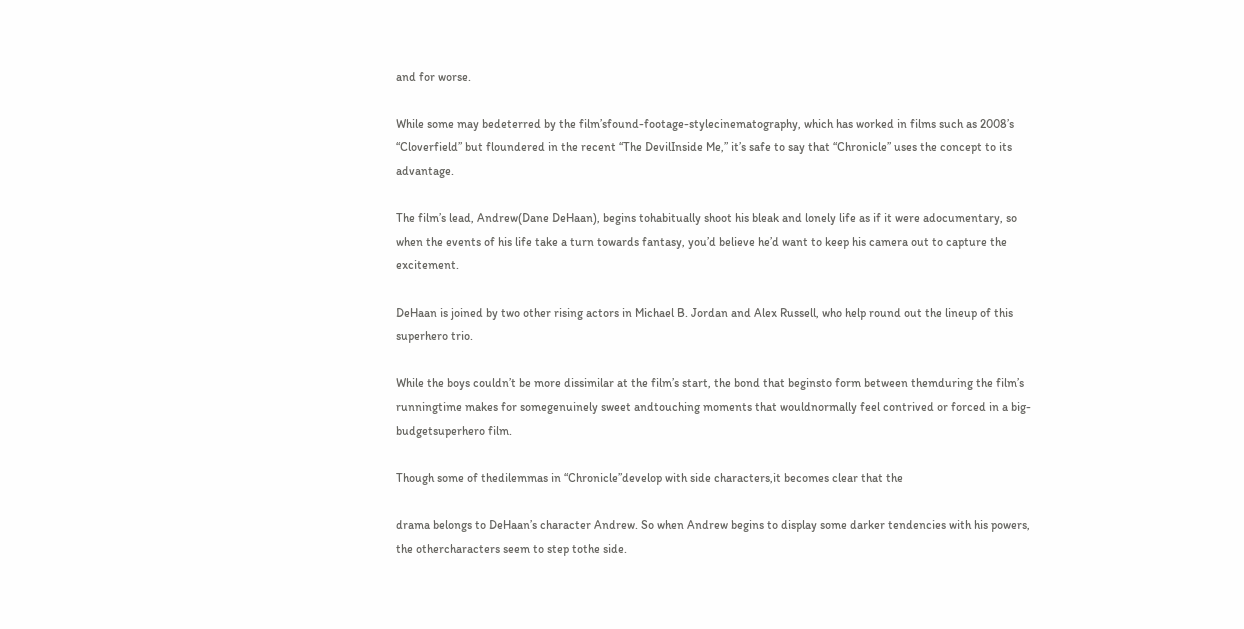and for worse.

While some may bedeterred by the film’sfound-footage-stylecinematography, which has worked in films such as 2008’s “Cloverfield” but floundered in the recent “The DevilInside Me,” it’s safe to say that “Chronicle” uses the concept to its advantage.

The film’s lead, Andrew(Dane DeHaan), begins tohabitually shoot his bleak and lonely life as if it were adocumentary, so when the events of his life take a turn towards fantasy, you’d believe he’d want to keep his camera out to capture the excitement.

DeHaan is joined by two other rising actors in Michael B. Jordan and Alex Russell, who help round out the lineup of this superhero trio.

While the boys couldn’t be more dissimilar at the film’s start, the bond that beginsto form between themduring the film’s runningtime makes for somegenuinely sweet andtouching moments that wouldnormally feel contrived or forced in a big-budgetsuperhero film.

Though some of thedilemmas in “Chronicle”develop with side characters,it becomes clear that the

drama belongs to DeHaan’s character Andrew. So when Andrew begins to display some darker tendencies with his powers, the othercharacters seem to step tothe side.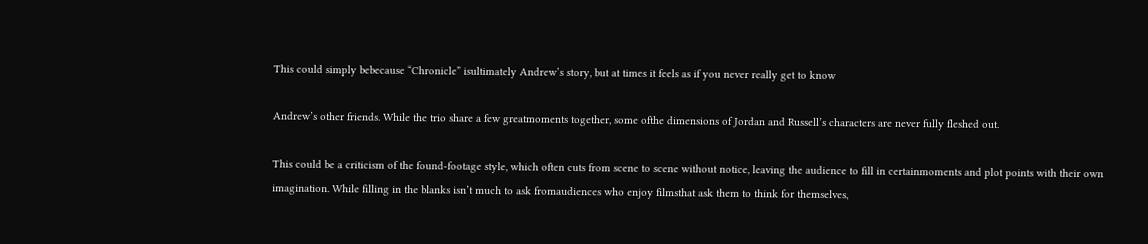This could simply bebecause “Chronicle” isultimately Andrew’s story, but at times it feels as if you never really get to know

Andrew’s other friends. While the trio share a few greatmoments together, some ofthe dimensions of Jordan and Russell’s characters are never fully fleshed out.

This could be a criticism of the found-footage style, which often cuts from scene to scene without notice, leaving the audience to fill in certainmoments and plot points with their own imagination. While filling in the blanks isn’t much to ask fromaudiences who enjoy filmsthat ask them to think for themselves,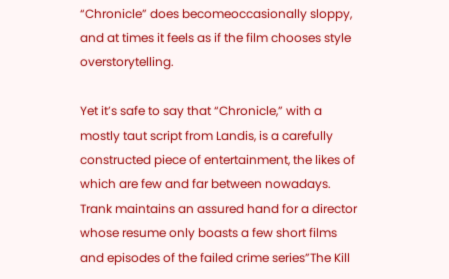“Chronicle” does becomeoccasionally sloppy, and at times it feels as if the film chooses style overstorytelling.

Yet it’s safe to say that “Chronicle,” with a mostly taut script from Landis, is a carefully constructed piece of entertainment, the likes of which are few and far between nowadays. Trank maintains an assured hand for a director whose resume only boasts a few short films and episodes of the failed crime series”The Kill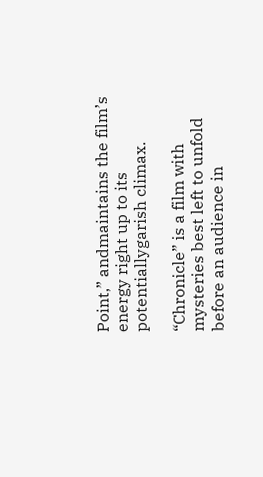Point,” andmaintains the film’s energy right up to its potentiallygarish climax.

“Chronicle” is a film with mysteries best left to unfold before an audience in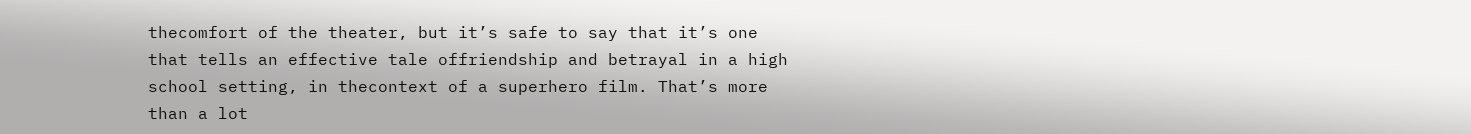thecomfort of the theater, but it’s safe to say that it’s one that tells an effective tale offriendship and betrayal in a high school setting, in thecontext of a superhero film. That’s more than a lot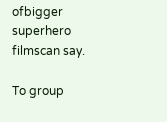ofbigger superhero filmscan say.

To group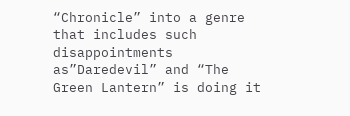“Chronicle” into a genre that includes such disappointments as”Daredevil” and “The Green Lantern” is doing it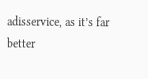adisservice, as it’s far better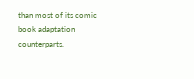than most of its comic book adaptation counterparts.